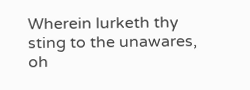Wherein lurketh thy sting to the unawares, oh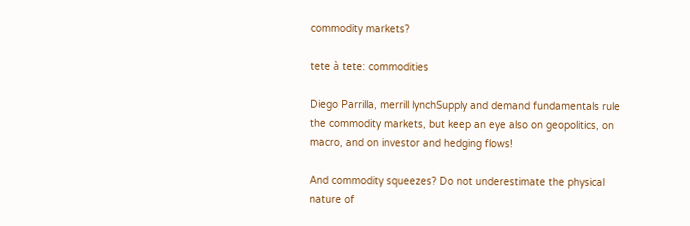commodity markets?

tete à tete: commodities

Diego Parrilla, merrill lynchSupply and demand fundamentals rule the commodity markets, but keep an eye also on geopolitics, on macro, and on investor and hedging flows!

And commodity squeezes? Do not underestimate the physical nature of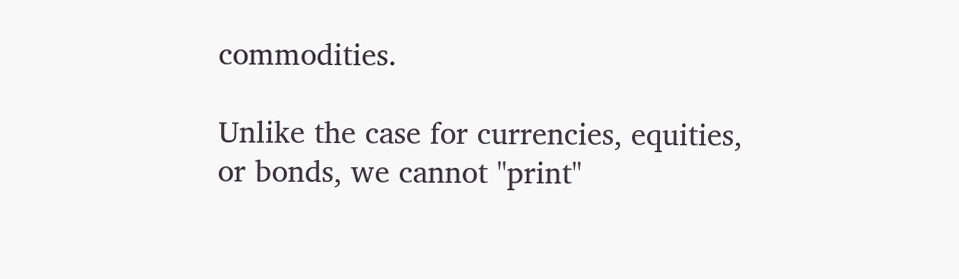commodities.

Unlike the case for currencies, equities, or bonds, we cannot "print"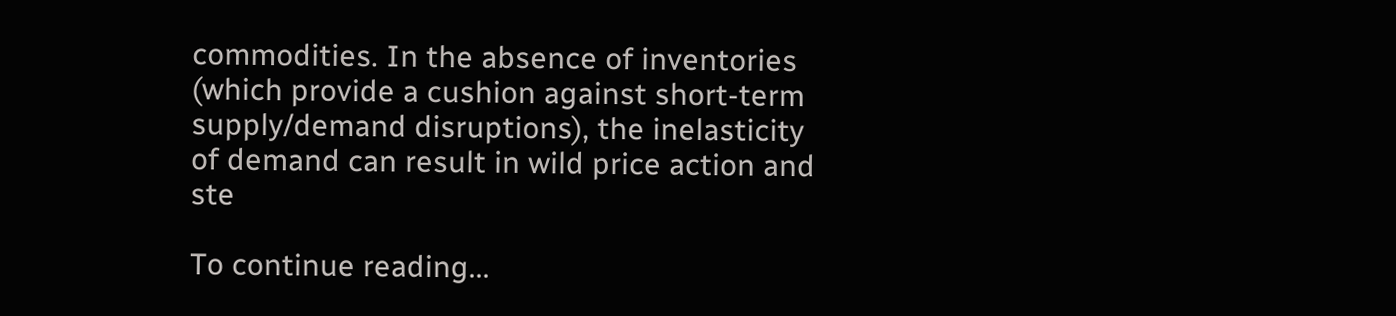commodities. In the absence of inventories (which provide a cushion against short-term supply/demand disruptions), the inelasticity of demand can result in wild price action and ste

To continue reading...